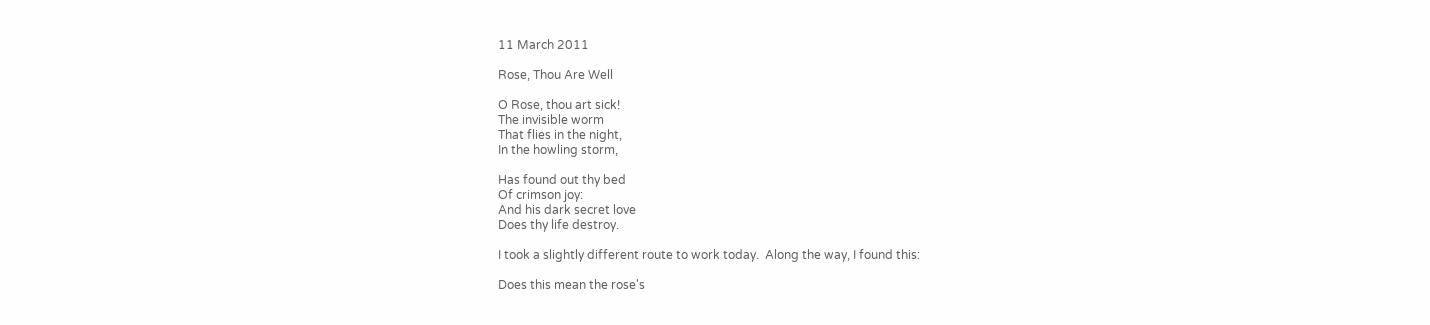11 March 2011

Rose, Thou Are Well

O Rose, thou art sick!
The invisible worm
That flies in the night,
In the howling storm,

Has found out thy bed
Of crimson joy:
And his dark secret love
Does thy life destroy.

I took a slightly different route to work today.  Along the way, I found this:

Does this mean the rose's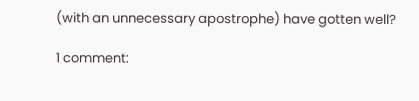(with an unnecessary apostrophe) have gotten well?

1 comment: